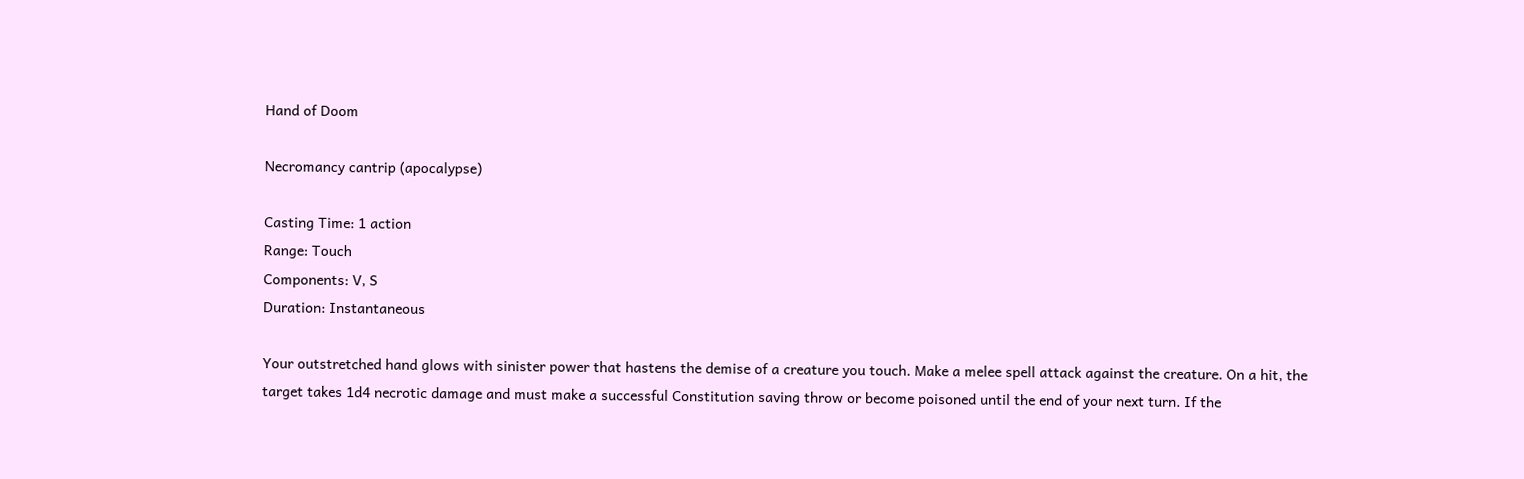Hand of Doom

Necromancy cantrip (apocalypse)

Casting Time: 1 action
Range: Touch
Components: V, S
Duration: Instantaneous

Your outstretched hand glows with sinister power that hastens the demise of a creature you touch. Make a melee spell attack against the creature. On a hit, the target takes 1d4 necrotic damage and must make a successful Constitution saving throw or become poisoned until the end of your next turn. If the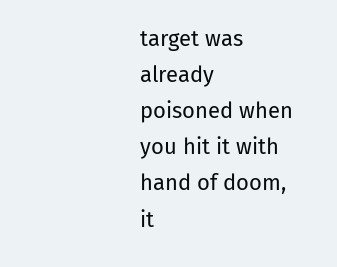target was already poisoned when you hit it with hand of doom, it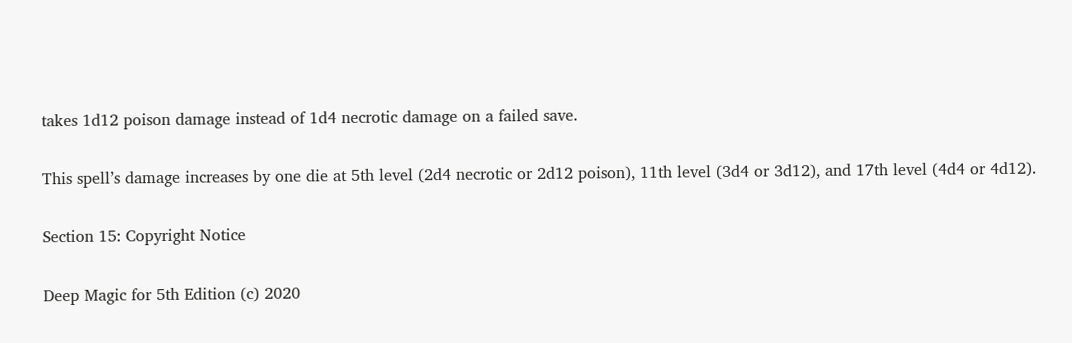takes 1d12 poison damage instead of 1d4 necrotic damage on a failed save.

This spell’s damage increases by one die at 5th level (2d4 necrotic or 2d12 poison), 11th level (3d4 or 3d12), and 17th level (4d4 or 4d12).

Section 15: Copyright Notice

Deep Magic for 5th Edition (c) 2020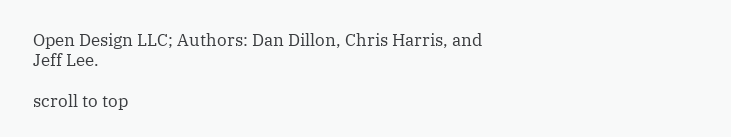Open Design LLC; Authors: Dan Dillon, Chris Harris, and Jeff Lee.

scroll to top